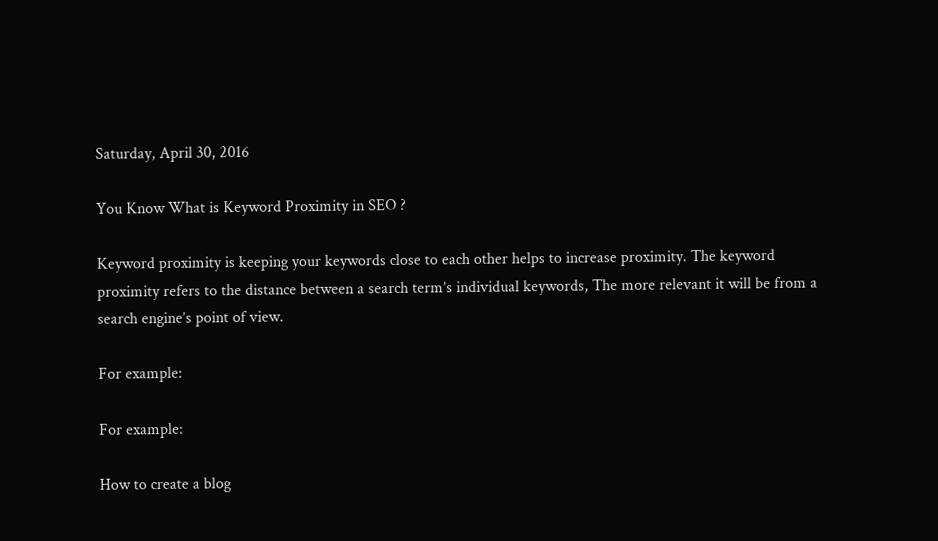Saturday, April 30, 2016

You Know What is Keyword Proximity in SEO ?

Keyword proximity is keeping your keywords close to each other helps to increase proximity. The keyword proximity refers to the distance between a search term’s individual keywords, The more relevant it will be from a search engine’s point of view.

For example:

For example:

How to create a blog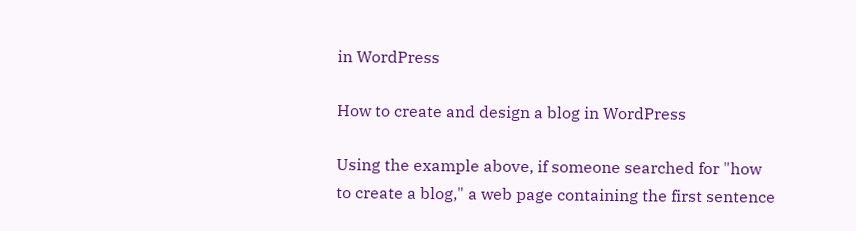in WordPress

How to create and design a blog in WordPress

Using the example above, if someone searched for "how to create a blog," a web page containing the first sentence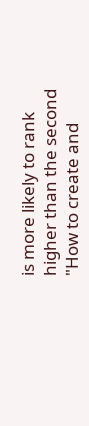is more likely to rank higher than the second "How to create and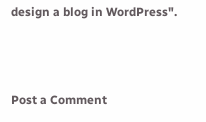design a blog in WordPress".



Post a Comment